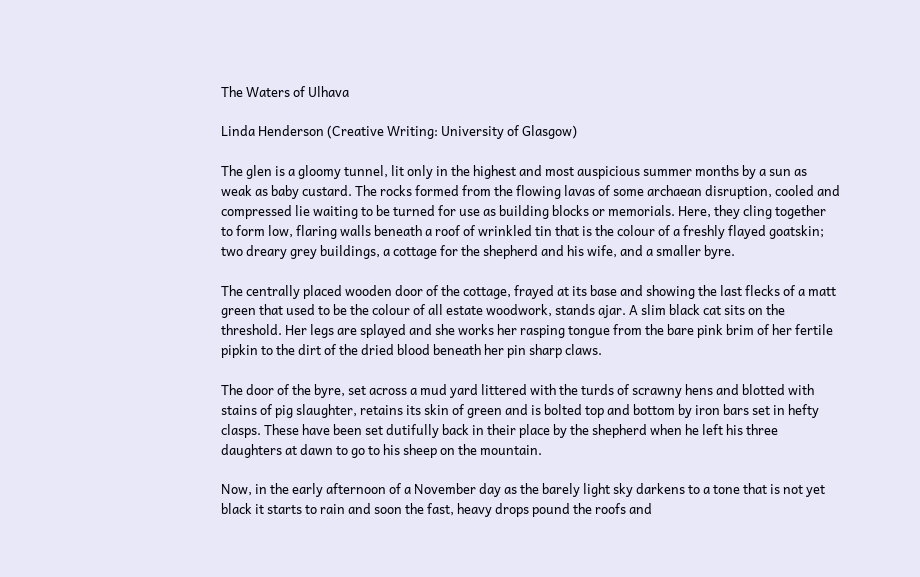The Waters of Ulhava

Linda Henderson (Creative Writing: University of Glasgow)

The glen is a gloomy tunnel, lit only in the highest and most auspicious summer months by a sun as weak as baby custard. The rocks formed from the flowing lavas of some archaean disruption, cooled and compressed lie waiting to be turned for use as building blocks or memorials. Here, they cling together to form low, flaring walls beneath a roof of wrinkled tin that is the colour of a freshly flayed goatskin; two dreary grey buildings, a cottage for the shepherd and his wife, and a smaller byre.

The centrally placed wooden door of the cottage, frayed at its base and showing the last flecks of a matt green that used to be the colour of all estate woodwork, stands ajar. A slim black cat sits on the threshold. Her legs are splayed and she works her rasping tongue from the bare pink brim of her fertile pipkin to the dirt of the dried blood beneath her pin sharp claws.

The door of the byre, set across a mud yard littered with the turds of scrawny hens and blotted with stains of pig slaughter, retains its skin of green and is bolted top and bottom by iron bars set in hefty clasps. These have been set dutifully back in their place by the shepherd when he left his three daughters at dawn to go to his sheep on the mountain.

Now, in the early afternoon of a November day as the barely light sky darkens to a tone that is not yet black it starts to rain and soon the fast, heavy drops pound the roofs and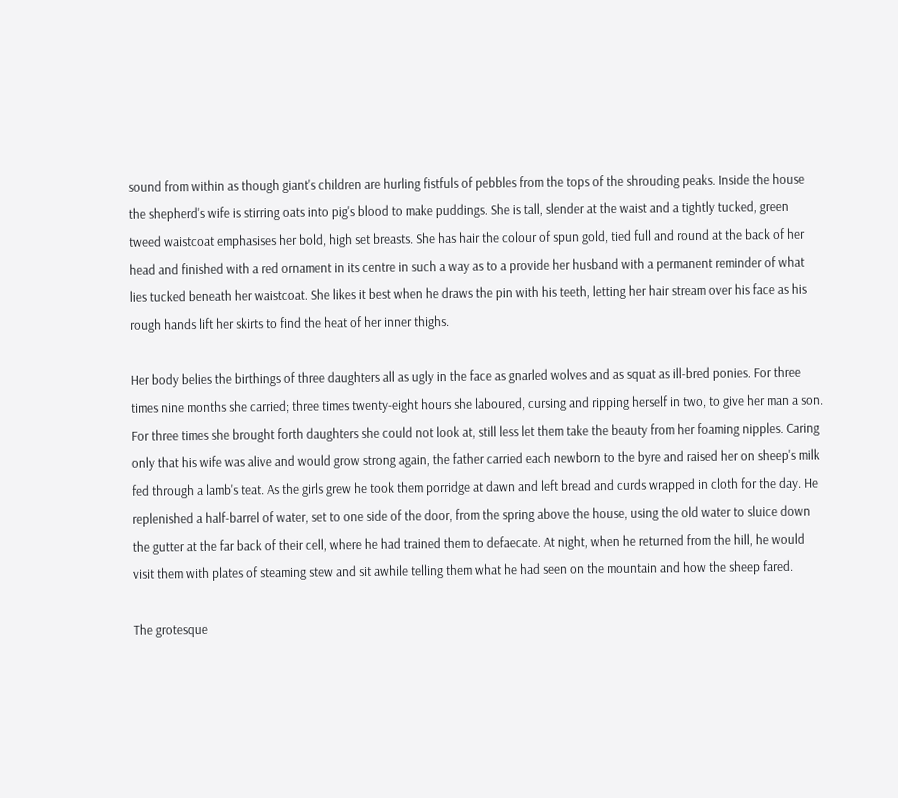sound from within as though giant's children are hurling fistfuls of pebbles from the tops of the shrouding peaks. Inside the house the shepherd's wife is stirring oats into pig's blood to make puddings. She is tall, slender at the waist and a tightly tucked, green tweed waistcoat emphasises her bold, high set breasts. She has hair the colour of spun gold, tied full and round at the back of her head and finished with a red ornament in its centre in such a way as to a provide her husband with a permanent reminder of what lies tucked beneath her waistcoat. She likes it best when he draws the pin with his teeth, letting her hair stream over his face as his rough hands lift her skirts to find the heat of her inner thighs.

Her body belies the birthings of three daughters all as ugly in the face as gnarled wolves and as squat as ill-bred ponies. For three times nine months she carried; three times twenty-eight hours she laboured, cursing and ripping herself in two, to give her man a son. For three times she brought forth daughters she could not look at, still less let them take the beauty from her foaming nipples. Caring only that his wife was alive and would grow strong again, the father carried each newborn to the byre and raised her on sheep's milk fed through a lamb's teat. As the girls grew he took them porridge at dawn and left bread and curds wrapped in cloth for the day. He replenished a half-barrel of water, set to one side of the door, from the spring above the house, using the old water to sluice down the gutter at the far back of their cell, where he had trained them to defaecate. At night, when he returned from the hill, he would visit them with plates of steaming stew and sit awhile telling them what he had seen on the mountain and how the sheep fared.

The grotesque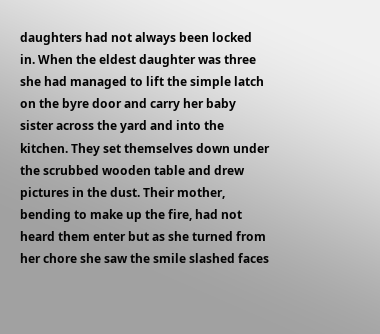daughters had not always been locked in. When the eldest daughter was three she had managed to lift the simple latch on the byre door and carry her baby sister across the yard and into the kitchen. They set themselves down under the scrubbed wooden table and drew pictures in the dust. Their mother, bending to make up the fire, had not heard them enter but as she turned from her chore she saw the smile slashed faces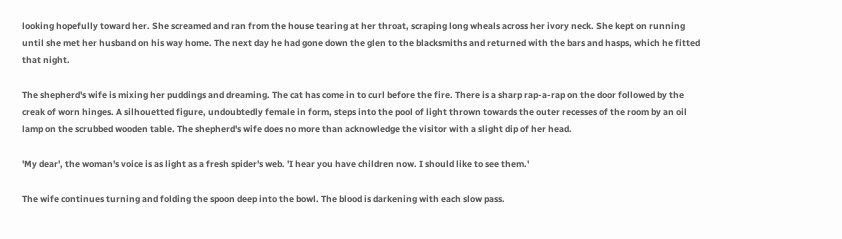looking hopefully toward her. She screamed and ran from the house tearing at her throat, scraping long wheals across her ivory neck. She kept on running until she met her husband on his way home. The next day he had gone down the glen to the blacksmiths and returned with the bars and hasps, which he fitted that night.

The shepherd's wife is mixing her puddings and dreaming. The cat has come in to curl before the fire. There is a sharp rap-a-rap on the door followed by the creak of worn hinges. A silhouetted figure, undoubtedly female in form, steps into the pool of light thrown towards the outer recesses of the room by an oil lamp on the scrubbed wooden table. The shepherd's wife does no more than acknowledge the visitor with a slight dip of her head.

'My dear', the woman's voice is as light as a fresh spider's web. 'I hear you have children now. I should like to see them.'

The wife continues turning and folding the spoon deep into the bowl. The blood is darkening with each slow pass.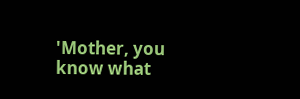'Mother, you know what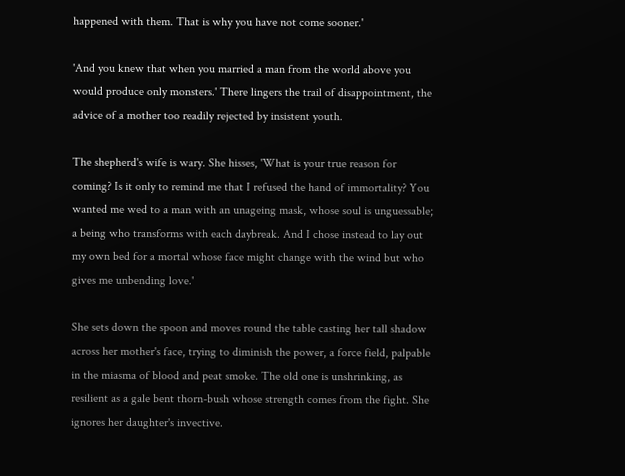happened with them. That is why you have not come sooner.'

'And you knew that when you married a man from the world above you would produce only monsters.' There lingers the trail of disappointment, the advice of a mother too readily rejected by insistent youth.

The shepherd's wife is wary. She hisses, 'What is your true reason for coming? Is it only to remind me that I refused the hand of immortality? You wanted me wed to a man with an unageing mask, whose soul is unguessable; a being who transforms with each daybreak. And I chose instead to lay out my own bed for a mortal whose face might change with the wind but who gives me unbending love.'

She sets down the spoon and moves round the table casting her tall shadow across her mother's face, trying to diminish the power, a force field, palpable in the miasma of blood and peat smoke. The old one is unshrinking, as resilient as a gale bent thorn-bush whose strength comes from the fight. She ignores her daughter's invective.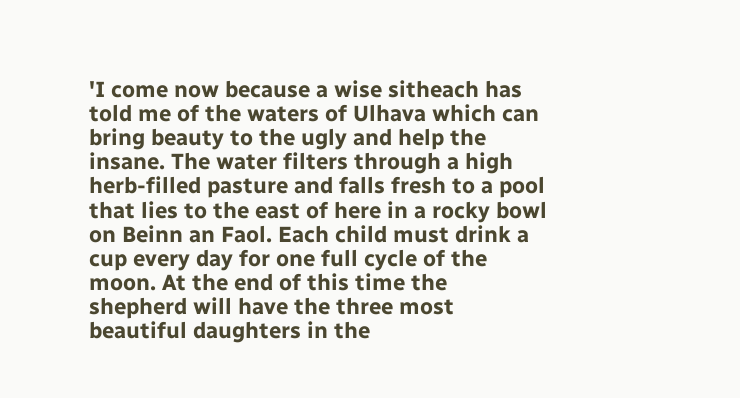'I come now because a wise sitheach has told me of the waters of Ulhava which can bring beauty to the ugly and help the insane. The water filters through a high herb-filled pasture and falls fresh to a pool that lies to the east of here in a rocky bowl on Beinn an Faol. Each child must drink a cup every day for one full cycle of the moon. At the end of this time the shepherd will have the three most beautiful daughters in the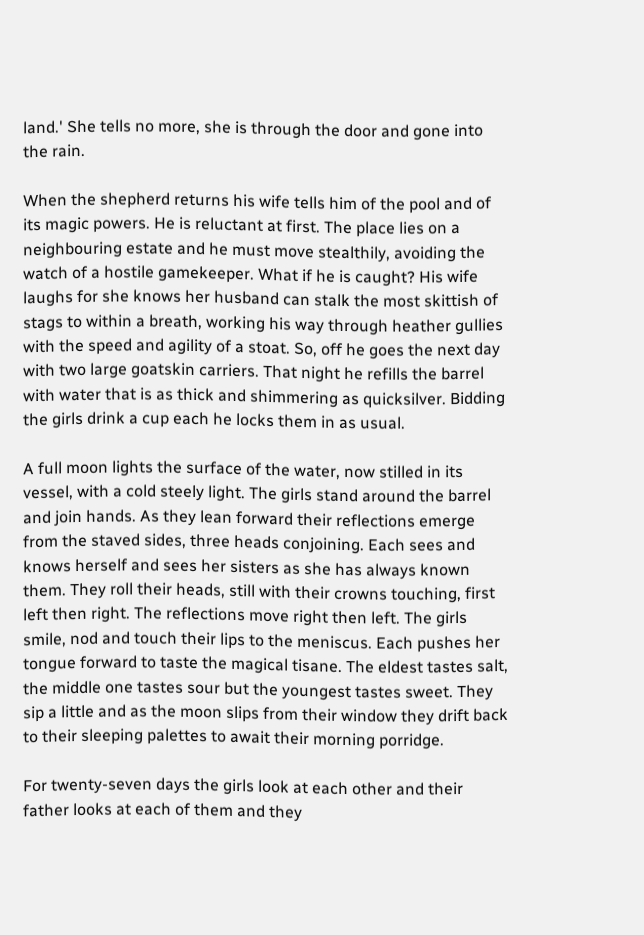land.' She tells no more, she is through the door and gone into the rain.

When the shepherd returns his wife tells him of the pool and of its magic powers. He is reluctant at first. The place lies on a neighbouring estate and he must move stealthily, avoiding the watch of a hostile gamekeeper. What if he is caught? His wife laughs for she knows her husband can stalk the most skittish of stags to within a breath, working his way through heather gullies with the speed and agility of a stoat. So, off he goes the next day with two large goatskin carriers. That night he refills the barrel with water that is as thick and shimmering as quicksilver. Bidding the girls drink a cup each he locks them in as usual.

A full moon lights the surface of the water, now stilled in its vessel, with a cold steely light. The girls stand around the barrel and join hands. As they lean forward their reflections emerge from the staved sides, three heads conjoining. Each sees and knows herself and sees her sisters as she has always known them. They roll their heads, still with their crowns touching, first left then right. The reflections move right then left. The girls smile, nod and touch their lips to the meniscus. Each pushes her tongue forward to taste the magical tisane. The eldest tastes salt, the middle one tastes sour but the youngest tastes sweet. They sip a little and as the moon slips from their window they drift back to their sleeping palettes to await their morning porridge.

For twenty-seven days the girls look at each other and their father looks at each of them and they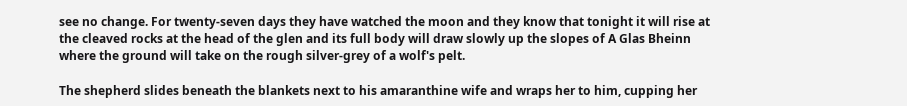see no change. For twenty-seven days they have watched the moon and they know that tonight it will rise at the cleaved rocks at the head of the glen and its full body will draw slowly up the slopes of A Glas Bheinn where the ground will take on the rough silver-grey of a wolf's pelt.

The shepherd slides beneath the blankets next to his amaranthine wife and wraps her to him, cupping her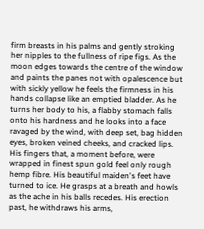firm breasts in his palms and gently stroking her nipples to the fullness of ripe figs. As the moon edges towards the centre of the window and paints the panes not with opalescence but with sickly yellow he feels the firmness in his hands collapse like an emptied bladder. As he turns her body to his, a flabby stomach falls onto his hardness and he looks into a face ravaged by the wind, with deep set, bag hidden eyes, broken veined cheeks, and cracked lips. His fingers that, a moment before, were wrapped in finest spun gold feel only rough hemp fibre. His beautiful maiden's feet have turned to ice. He grasps at a breath and howls as the ache in his balls recedes. His erection past, he withdraws his arms,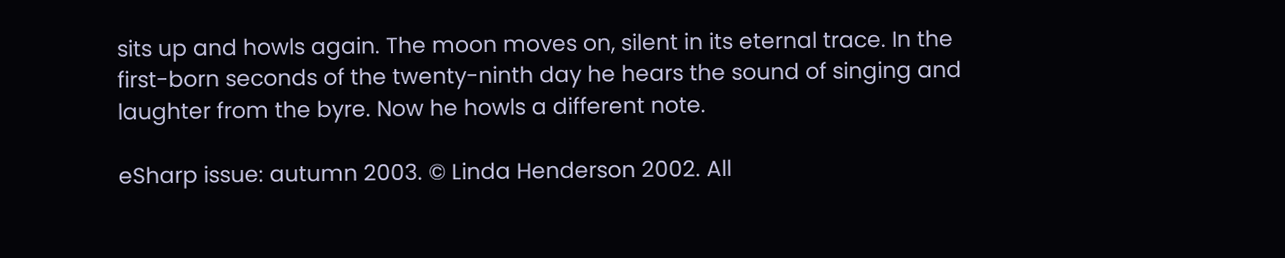sits up and howls again. The moon moves on, silent in its eternal trace. In the first-born seconds of the twenty-ninth day he hears the sound of singing and laughter from the byre. Now he howls a different note.

eSharp issue: autumn 2003. © Linda Henderson 2002. All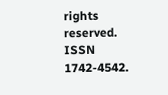rights reserved. ISSN 1742-4542.